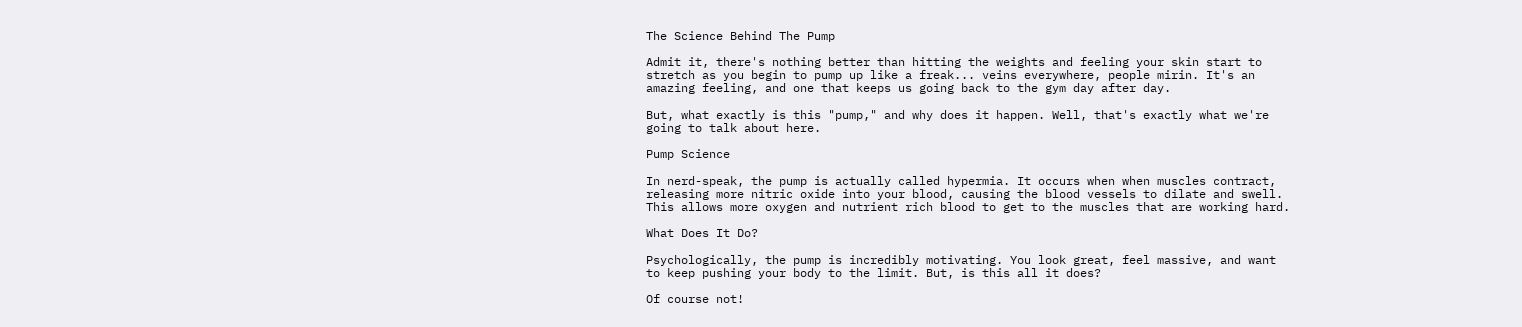The Science Behind The Pump

Admit it, there's nothing better than hitting the weights and feeling your skin start to stretch as you begin to pump up like a freak... veins everywhere, people mirin. It's an amazing feeling, and one that keeps us going back to the gym day after day.

But, what exactly is this "pump," and why does it happen. Well, that's exactly what we're going to talk about here.

Pump Science

In nerd-speak, the pump is actually called hypermia. It occurs when when muscles contract, releasing more nitric oxide into your blood, causing the blood vessels to dilate and swell. This allows more oxygen and nutrient rich blood to get to the muscles that are working hard.

What Does It Do?

Psychologically, the pump is incredibly motivating. You look great, feel massive, and want to keep pushing your body to the limit. But, is this all it does?

Of course not!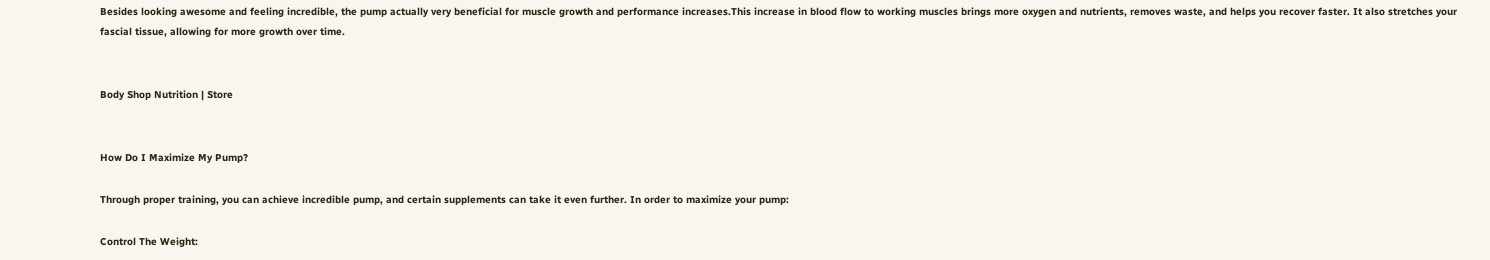Besides looking awesome and feeling incredible, the pump actually very beneficial for muscle growth and performance increases.This increase in blood flow to working muscles brings more oxygen and nutrients, removes waste, and helps you recover faster. It also stretches your fascial tissue, allowing for more growth over time.


Body Shop Nutrition | Store


How Do I Maximize My Pump?

Through proper training, you can achieve incredible pump, and certain supplements can take it even further. In order to maximize your pump:

Control The Weight: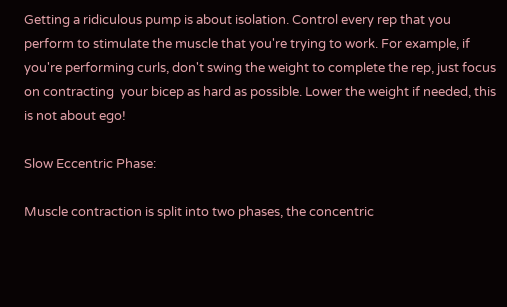Getting a ridiculous pump is about isolation. Control every rep that you perform to stimulate the muscle that you're trying to work. For example, if you're performing curls, don't swing the weight to complete the rep, just focus on contracting  your bicep as hard as possible. Lower the weight if needed, this is not about ego!

Slow Eccentric Phase:

Muscle contraction is split into two phases, the concentric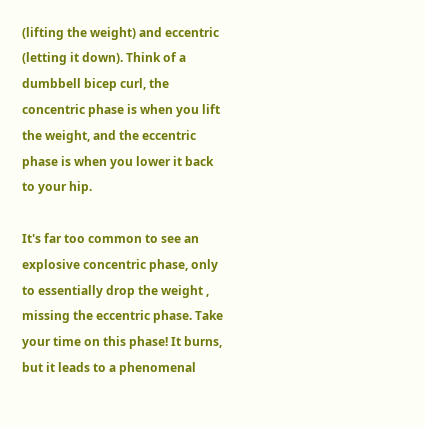(lifting the weight) and eccentric (letting it down). Think of a dumbbell bicep curl, the concentric phase is when you lift the weight, and the eccentric phase is when you lower it back to your hip.

It's far too common to see an explosive concentric phase, only to essentially drop the weight , missing the eccentric phase. Take your time on this phase! It burns, but it leads to a phenomenal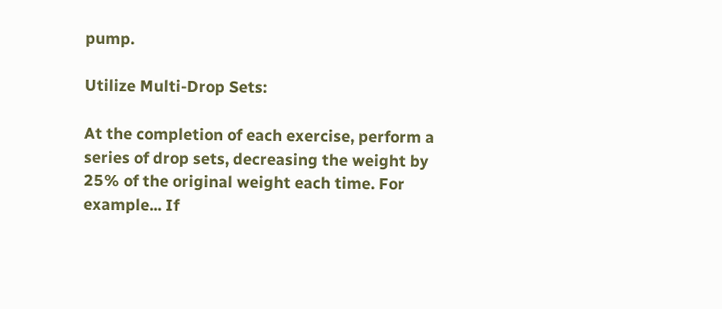pump.

Utilize Multi-Drop Sets:

At the completion of each exercise, perform a series of drop sets, decreasing the weight by 25% of the original weight each time. For example... If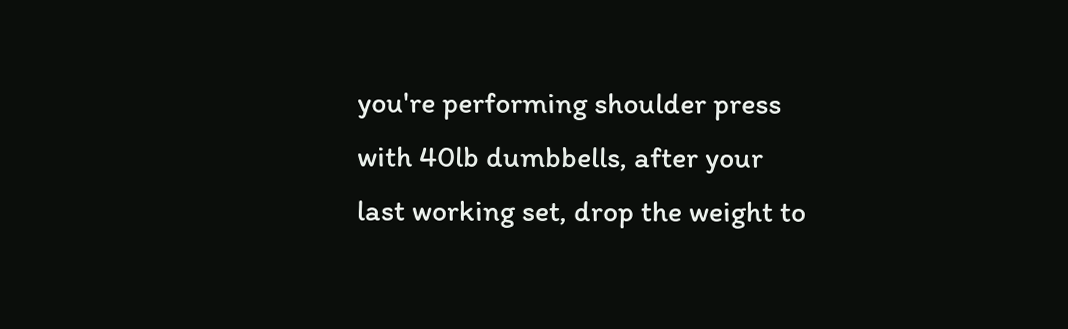you're performing shoulder press with 40lb dumbbells, after your last working set, drop the weight to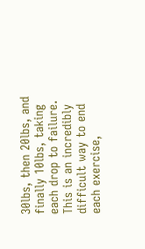30lbs, then 20lbs, and finally 10lbs, taking each drop to failure.  This is an incredibly difficult way to end each exercise,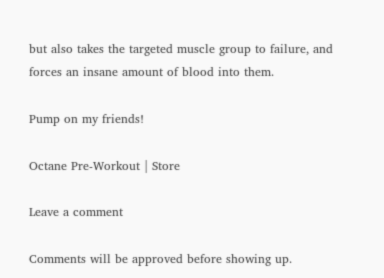but also takes the targeted muscle group to failure, and forces an insane amount of blood into them.

Pump on my friends!

Octane Pre-Workout | Store

Leave a comment

Comments will be approved before showing up.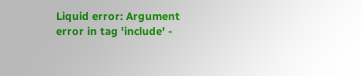Liquid error: Argument error in tag 'include' -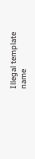Illegal template name